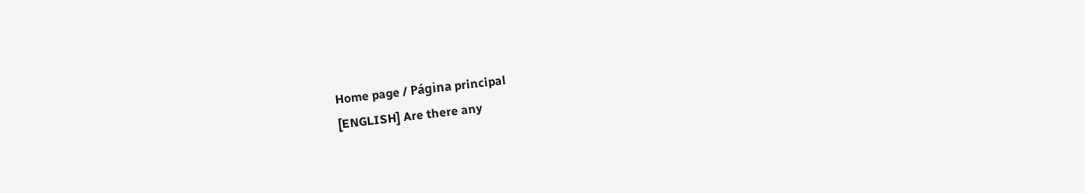Home page / Página principal
[ENGLISH] Are there any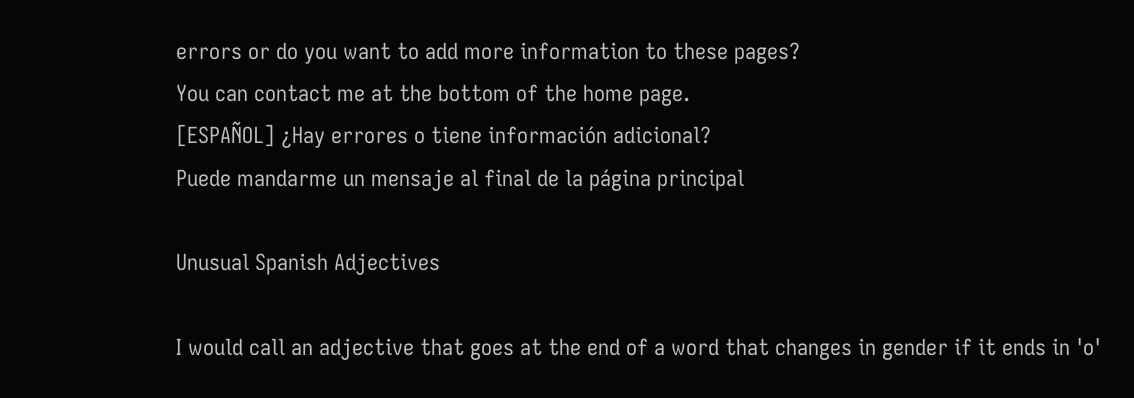errors or do you want to add more information to these pages?
You can contact me at the bottom of the home page.
[ESPAÑOL] ¿Hay errores o tiene información adicional?
Puede mandarme un mensaje al final de la página principal

Unusual Spanish Adjectives

I would call an adjective that goes at the end of a word that changes in gender if it ends in 'o'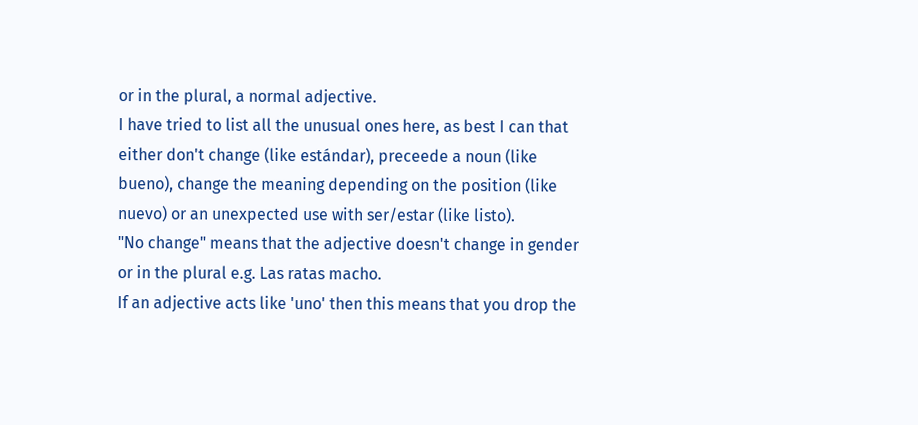or in the plural, a normal adjective.
I have tried to list all the unusual ones here, as best I can that either don't change (like estándar), preceede a noun (like bueno), change the meaning depending on the position (like nuevo) or an unexpected use with ser/estar (like listo).
"No change" means that the adjective doesn't change in gender or in the plural e.g. Las ratas macho.
If an adjective acts like 'uno' then this means that you drop the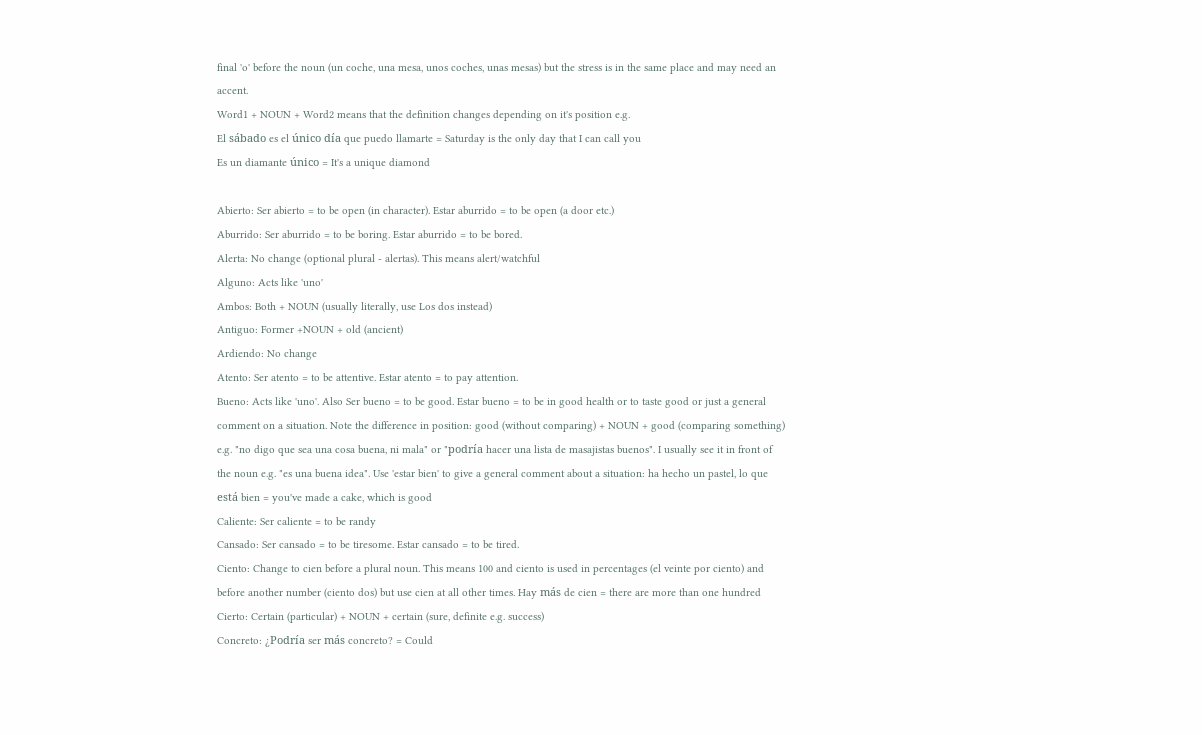final 'o' before the noun (un coche, una mesa, unos coches, unas mesas) but the stress is in the same place and may need an accent.
Word1 + NOUN + Word2 means that the definition changes depending on it's position e.g.
El sábado es el único día que puedo llamarte = Saturday is the only day that I can call you
Es un diamante único = It's a unique diamond

Abierto: Ser abierto = to be open (in character). Estar aburrido = to be open (a door etc.)
Aburrido: Ser aburrido = to be boring. Estar aburrido = to be bored.
Alerta: No change (optional plural - alertas). This means alert/watchful
Alguno: Acts like 'uno'
Ambos: Both + NOUN (usually literally, use Los dos instead)
Antiguo: Former +NOUN + old (ancient)
Ardiendo: No change
Atento: Ser atento = to be attentive. Estar atento = to pay attention.
Bueno: Acts like 'uno'. Also Ser bueno = to be good. Estar bueno = to be in good health or to taste good or just a general comment on a situation. Note the difference in position: good (without comparing) + NOUN + good (comparing something) e.g. "no digo que sea una cosa buena, ni mala" or "podría hacer una lista de masajistas buenos". I usually see it in front of the noun e.g. "es una buena idea". Use 'estar bien' to give a general comment about a situation: ha hecho un pastel, lo que está bien = you've made a cake, which is good
Caliente: Ser caliente = to be randy
Cansado: Ser cansado = to be tiresome. Estar cansado = to be tired.
Ciento: Change to cien before a plural noun. This means 100 and ciento is used in percentages (el veinte por ciento) and before another number (ciento dos) but use cien at all other times. Hay más de cien = there are more than one hundred
Cierto: Certain (particular) + NOUN + certain (sure, definite e.g. success)
Concreto: ¿Podría ser más concreto? = Could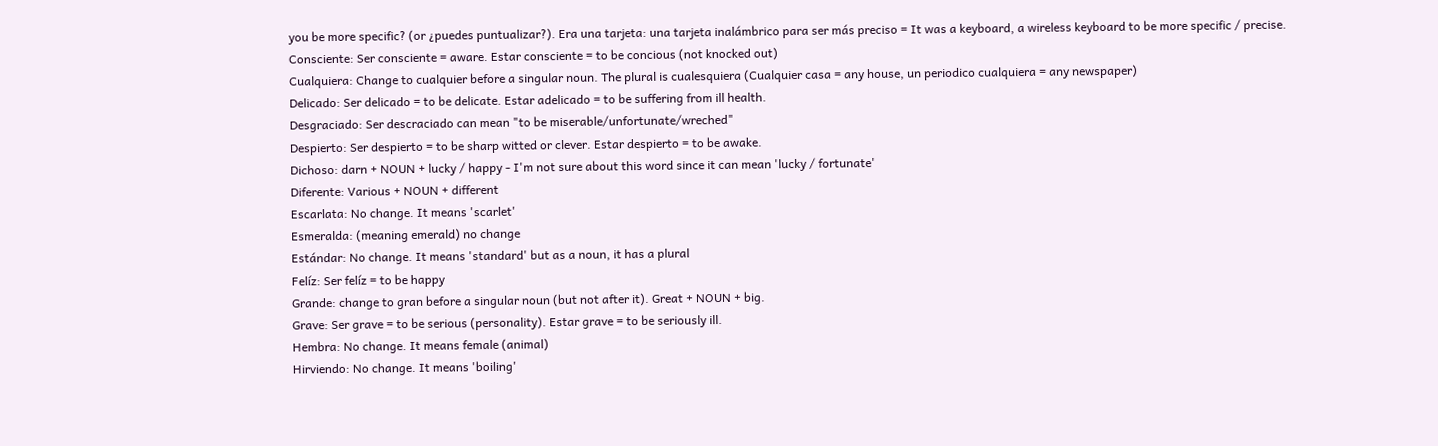you be more specific? (or ¿puedes puntualizar?). Era una tarjeta: una tarjeta inalámbrico para ser más preciso = It was a keyboard, a wireless keyboard to be more specific / precise.
Consciente: Ser consciente = aware. Estar consciente = to be concious (not knocked out)
Cualquiera: Change to cualquier before a singular noun. The plural is cualesquiera (Cualquier casa = any house, un periodico cualquiera = any newspaper)
Delicado: Ser delicado = to be delicate. Estar adelicado = to be suffering from ill health.
Desgraciado: Ser descraciado can mean "to be miserable/unfortunate/wreched"
Despierto: Ser despierto = to be sharp witted or clever. Estar despierto = to be awake.
Dichoso: darn + NOUN + lucky / happy - I'm not sure about this word since it can mean 'lucky / fortunate'
Diferente: Various + NOUN + different
Escarlata: No change. It means 'scarlet'
Esmeralda: (meaning emerald) no change
Estándar: No change. It means 'standard' but as a noun, it has a plural
Felíz: Ser felíz = to be happy
Grande: change to gran before a singular noun (but not after it). Great + NOUN + big.
Grave: Ser grave = to be serious (personality). Estar grave = to be seriously ill.
Hembra: No change. It means female (animal)
Hirviendo: No change. It means 'boiling'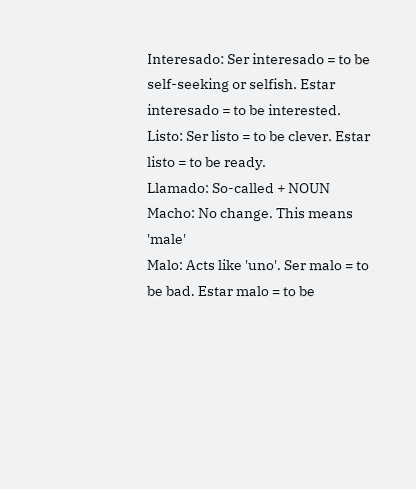Interesado: Ser interesado = to be self-seeking or selfish. Estar interesado = to be interested.
Listo: Ser listo = to be clever. Estar listo = to be ready.
Llamado: So-called + NOUN
Macho: No change. This means 'male'
Malo: Acts like 'uno'. Ser malo = to be bad. Estar malo = to be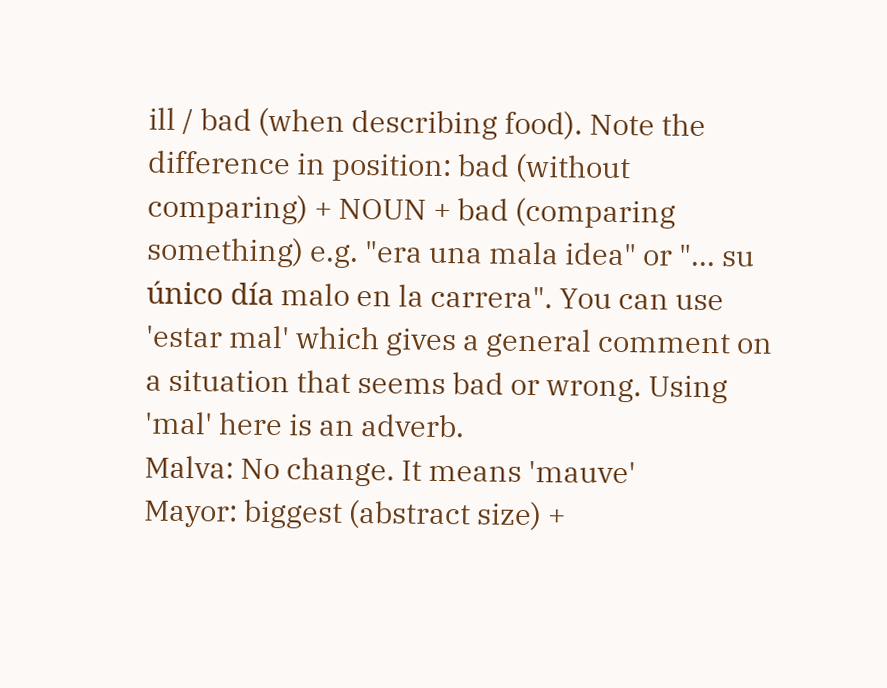ill / bad (when describing food). Note the difference in position: bad (without comparing) + NOUN + bad (comparing something) e.g. "era una mala idea" or "... su único día malo en la carrera". You can use 'estar mal' which gives a general comment on a situation that seems bad or wrong. Using 'mal' here is an adverb.
Malva: No change. It means 'mauve'
Mayor: biggest (abstract size) +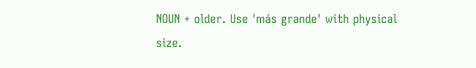NOUN + older. Use 'más grande' with physical size.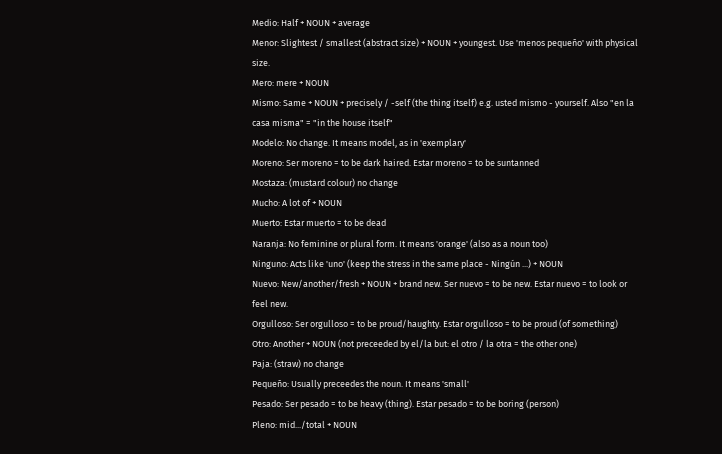Medio: Half + NOUN + average
Menor: Slightest / smallest (abstract size) + NOUN + youngest. Use 'menos pequeño' with physical size.
Mero: mere + NOUN
Mismo: Same + NOUN + precisely / -self (the thing itself) e.g. usted mismo - yourself. Also "en la casa misma" = "in the house itself"
Modelo: No change. It means model, as in 'exemplary'
Moreno: Ser moreno = to be dark haired. Estar moreno = to be suntanned
Mostaza: (mustard colour) no change
Mucho: A lot of + NOUN
Muerto: Estar muerto = to be dead
Naranja: No feminine or plural form. It means 'orange' (also as a noun too)
Ninguno: Acts like 'uno' (keep the stress in the same place - Ningún ...) + NOUN
Nuevo: New/another/fresh + NOUN + brand new. Ser nuevo = to be new. Estar nuevo = to look or feel new.
Orgulloso: Ser orgulloso = to be proud/haughty. Estar orgulloso = to be proud (of something)
Otro: Another + NOUN (not preceeded by el/la but: el otro / la otra = the other one)
Paja: (straw) no change
Pequeño: Usually preceedes the noun. It means 'small'
Pesado: Ser pesado = to be heavy (thing). Estar pesado = to be boring (person)
Pleno: mid.../total + NOUN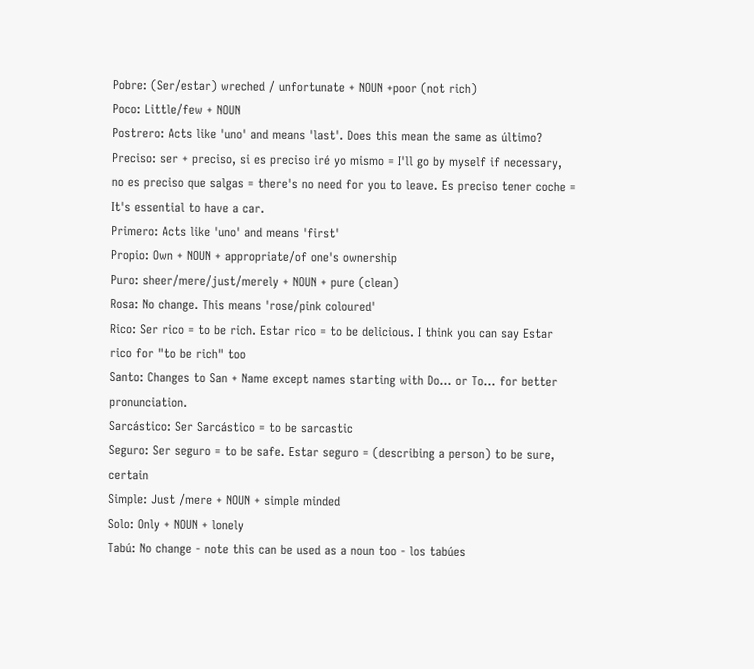Pobre: (Ser/estar) wreched / unfortunate + NOUN +poor (not rich)
Poco: Little/few + NOUN
Postrero: Acts like 'uno' and means 'last'. Does this mean the same as último?
Preciso: ser + preciso, si es preciso iré yo mismo = I'll go by myself if necessary, no es preciso que salgas = there's no need for you to leave. Es preciso tener coche = It's essential to have a car.
Primero: Acts like 'uno' and means 'first'
Propio: Own + NOUN + appropriate/of one's ownership
Puro: sheer/mere/just/merely + NOUN + pure (clean)
Rosa: No change. This means 'rose/pink coloured'
Rico: Ser rico = to be rich. Estar rico = to be delicious. I think you can say Estar rico for "to be rich" too
Santo: Changes to San + Name except names starting with Do... or To... for better pronunciation.
Sarcástico: Ser Sarcástico = to be sarcastic
Seguro: Ser seguro = to be safe. Estar seguro = (describing a person) to be sure, certain
Simple: Just /mere + NOUN + simple minded
Solo: Only + NOUN + lonely
Tabú: No change - note this can be used as a noun too - los tabúes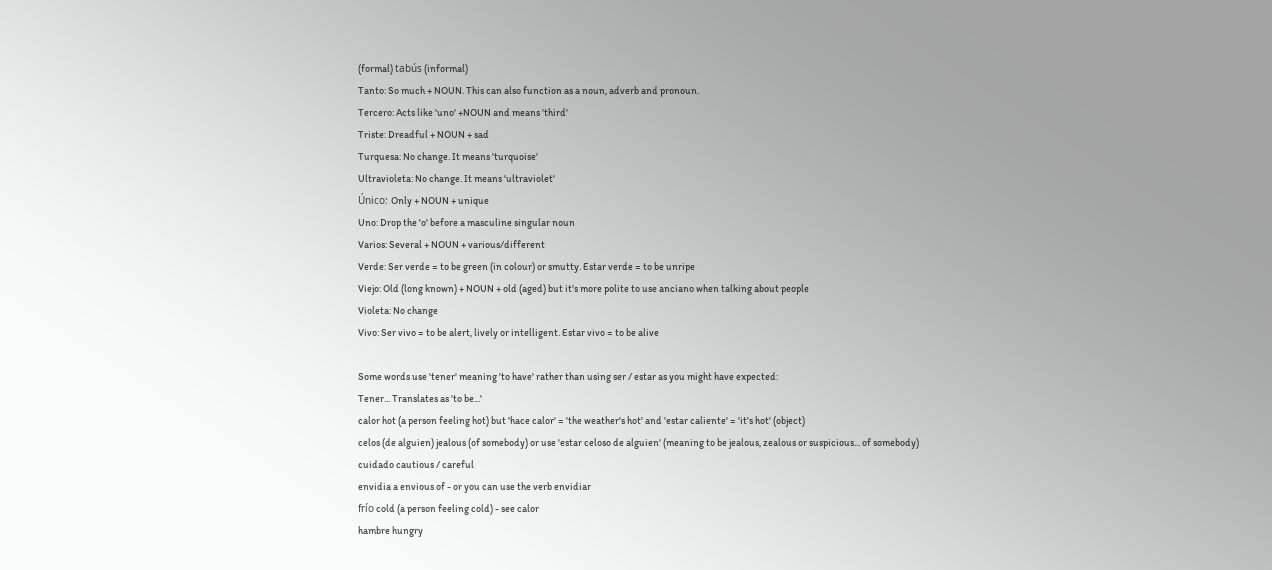(formal) tabús (informal)
Tanto: So much + NOUN. This can also function as a noun, adverb and pronoun.
Tercero: Acts like 'uno' +NOUN and means 'third'
Triste: Dreadful + NOUN + sad
Turquesa: No change. It means 'turquoise'
Ultravioleta: No change. It means 'ultraviolet'
Único: Only + NOUN + unique
Uno: Drop the 'o' before a masculine singular noun
Varios: Several + NOUN + various/different
Verde: Ser verde = to be green (in colour) or smutty. Estar verde = to be unripe
Viejo: Old (long known) + NOUN + old (aged) but it's more polite to use anciano when talking about people
Violeta: No change
Vivo: Ser vivo = to be alert, lively or intelligent. Estar vivo = to be alive

Some words use 'tener' meaning 'to have' rather than using ser / estar as you might have expected:
Tener... Translates as 'to be...'
calor hot (a person feeling hot) but 'hace calor' = 'the weather's hot' and 'estar caliente' = 'it's hot' (object)
celos (de alguien) jealous (of somebody) or use 'estar celoso de alguien' (meaning to be jealous, zealous or suspicious... of somebody)
cuidado cautious / careful
envidia a envious of - or you can use the verb envidiar
frío cold (a person feeling cold) - see calor
hambre hungry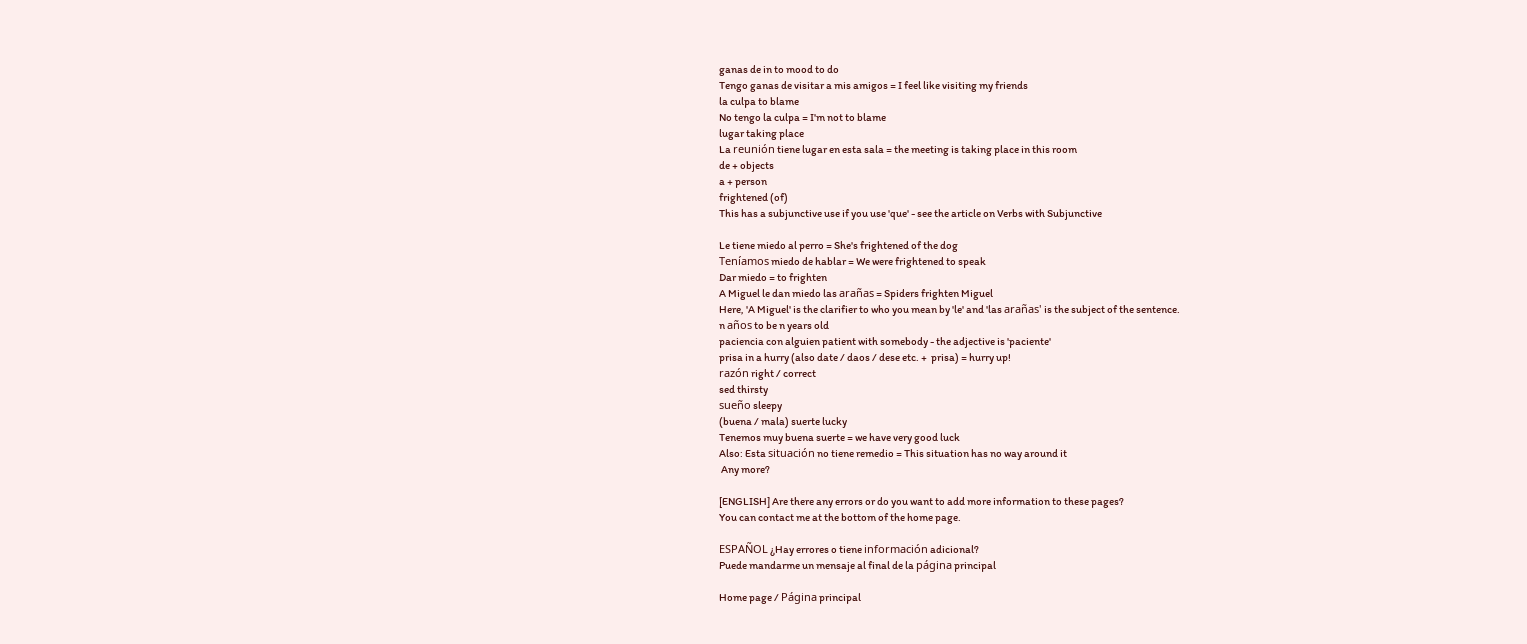ganas de in to mood to do
Tengo ganas de visitar a mis amigos = I feel like visiting my friends
la culpa to blame
No tengo la culpa = I'm not to blame
lugar taking place
La reunión tiene lugar en esta sala = the meeting is taking place in this room
de + objects
a + person
frightened (of)
This has a subjunctive use if you use 'que' - see the article on Verbs with Subjunctive

Le tiene miedo al perro = She's frightened of the dog
Teníamos miedo de hablar = We were frightened to speak
Dar miedo = to frighten
A Miguel le dan miedo las arañas = Spiders frighten Miguel
Here, 'A Miguel' is the clarifier to who you mean by 'le' and 'las arañas' is the subject of the sentence.
n años to be n years old
paciencia con alguien patient with somebody - the adjective is 'paciente'
prisa in a hurry (also date / daos / dese etc. +  prisa) = hurry up!
razón right / correct
sed thirsty
sueño sleepy
(buena / mala) suerte lucky
Tenemos muy buena suerte = we have very good luck
Also: Esta situación no tiene remedio = This situation has no way around it
 Any more?

[ENGLISH] Are there any errors or do you want to add more information to these pages?
You can contact me at the bottom of the home page.

ESPAÑOL ¿Hay errores o tiene información adicional?
Puede mandarme un mensaje al final de la página principal

Home page / Página principal